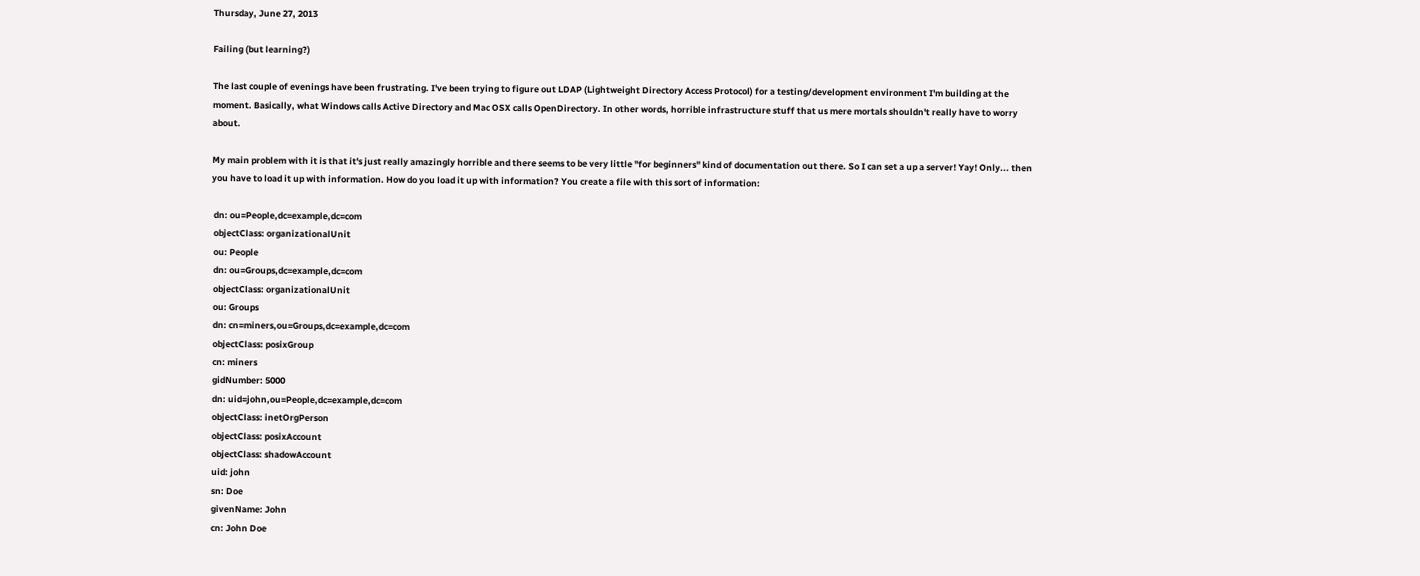Thursday, June 27, 2013

Failing (but learning?)

The last couple of evenings have been frustrating. I've been trying to figure out LDAP (Lightweight Directory Access Protocol) for a testing/development environment I'm building at the moment. Basically, what Windows calls Active Directory and Mac OSX calls OpenDirectory. In other words, horrible infrastructure stuff that us mere mortals shouldn't really have to worry about.

My main problem with it is that it's just really amazingly horrible and there seems to be very little "for beginners" kind of documentation out there. So I can set a up a server! Yay! Only... then you have to load it up with information. How do you load it up with information? You create a file with this sort of information:

 dn: ou=People,dc=example,dc=com
 objectClass: organizationalUnit
 ou: People
 dn: ou=Groups,dc=example,dc=com
 objectClass: organizationalUnit
 ou: Groups
 dn: cn=miners,ou=Groups,dc=example,dc=com
 objectClass: posixGroup
 cn: miners
 gidNumber: 5000
 dn: uid=john,ou=People,dc=example,dc=com
 objectClass: inetOrgPerson
 objectClass: posixAccount
 objectClass: shadowAccount
 uid: john
 sn: Doe
 givenName: John
 cn: John Doe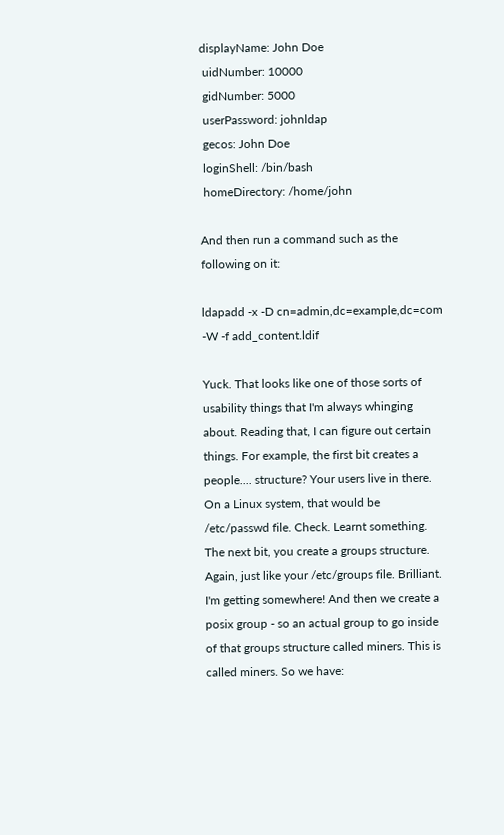displayName: John Doe
 uidNumber: 10000
 gidNumber: 5000
 userPassword: johnldap
 gecos: John Doe
 loginShell: /bin/bash
 homeDirectory: /home/john

And then run a command such as the following on it:

ldapadd -x -D cn=admin,dc=example,dc=com -W -f add_content.ldif

Yuck. That looks like one of those sorts of usability things that I'm always whinging about. Reading that, I can figure out certain things. For example, the first bit creates a people.... structure? Your users live in there. On a Linux system, that would be /etc/passwd file. Check. Learnt something. The next bit, you create a groups structure. Again, just like your /etc/groups file. Brilliant. I'm getting somewhere! And then we create a posix group - so an actual group to go inside of that groups structure called miners. This is called miners. So we have: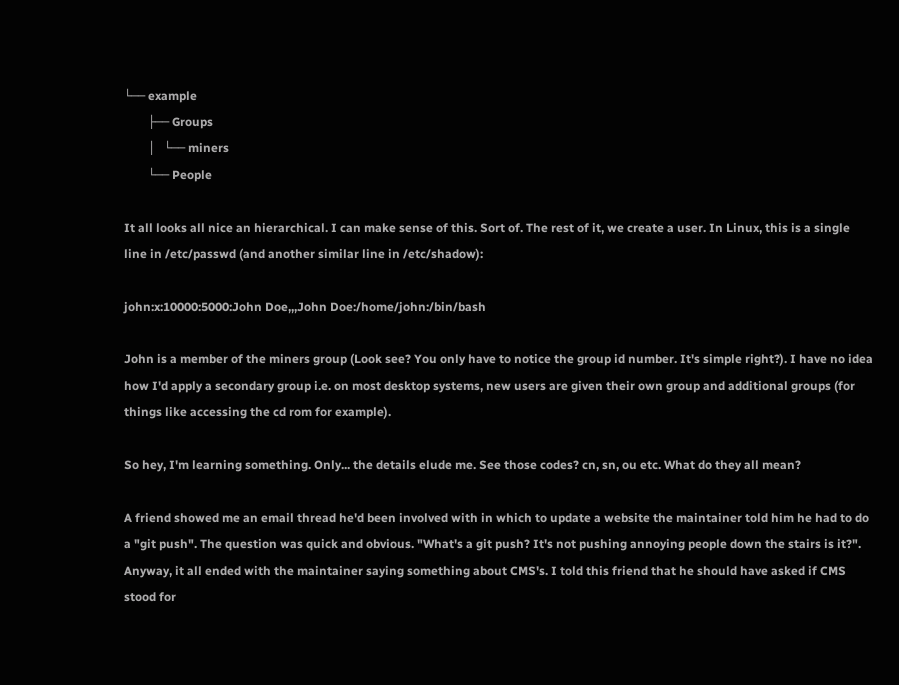└── example
        ├── Groups
        │   └── miners
        └── People

It all looks all nice an hierarchical. I can make sense of this. Sort of. The rest of it, we create a user. In Linux, this is a single line in /etc/passwd (and another similar line in /etc/shadow):

john:x:10000:5000:John Doe,,,John Doe:/home/john:/bin/bash

John is a member of the miners group (Look see? You only have to notice the group id number. It's simple right?). I have no idea how I'd apply a secondary group i.e. on most desktop systems, new users are given their own group and additional groups (for things like accessing the cd rom for example).

So hey, I'm learning something. Only... the details elude me. See those codes? cn, sn, ou etc. What do they all mean?

A friend showed me an email thread he'd been involved with in which to update a website the maintainer told him he had to do a "git push". The question was quick and obvious. "What's a git push? It's not pushing annoying people down the stairs is it?". Anyway, it all ended with the maintainer saying something about CMS's. I told this friend that he should have asked if CMS stood for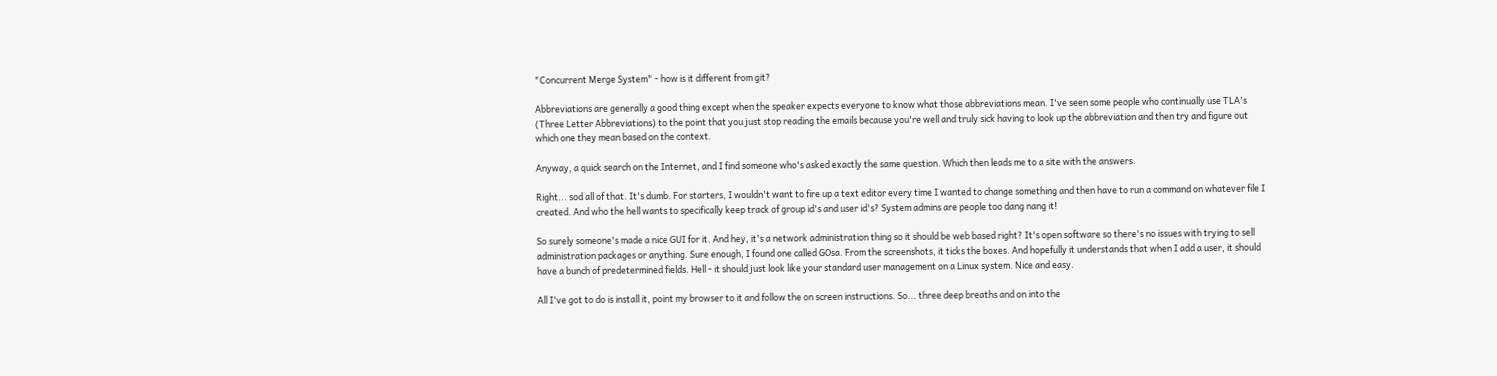"Concurrent Merge System" - how is it different from git?

Abbreviations are generally a good thing except when the speaker expects everyone to know what those abbreviations mean. I've seen some people who continually use TLA's (Three Letter Abbreviations) to the point that you just stop reading the emails because you're well and truly sick having to look up the abbreviation and then try and figure out which one they mean based on the context.

Anyway, a quick search on the Internet, and I find someone who's asked exactly the same question. Which then leads me to a site with the answers.

Right... sod all of that. It's dumb. For starters, I wouldn't want to fire up a text editor every time I wanted to change something and then have to run a command on whatever file I created. And who the hell wants to specifically keep track of group id's and user id's? System admins are people too dang nang it!

So surely someone's made a nice GUI for it. And hey, it's a network administration thing so it should be web based right? It's open software so there's no issues with trying to sell administration packages or anything. Sure enough, I found one called GOsa. From the screenshots, it ticks the boxes. And hopefully it understands that when I add a user, it should have a bunch of predetermined fields. Hell - it should just look like your standard user management on a Linux system. Nice and easy.

All I've got to do is install it, point my browser to it and follow the on screen instructions. So... three deep breaths and on into the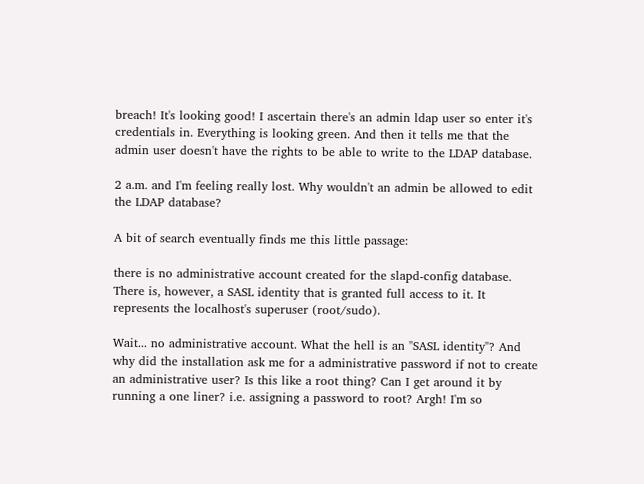breach! It's looking good! I ascertain there's an admin ldap user so enter it's credentials in. Everything is looking green. And then it tells me that the admin user doesn't have the rights to be able to write to the LDAP database.

2 a.m. and I'm feeling really lost. Why wouldn't an admin be allowed to edit the LDAP database?

A bit of search eventually finds me this little passage:

there is no administrative account created for the slapd-config database. There is, however, a SASL identity that is granted full access to it. It represents the localhost's superuser (root/sudo).

Wait... no administrative account. What the hell is an "SASL identity"? And why did the installation ask me for a administrative password if not to create an administrative user? Is this like a root thing? Can I get around it by running a one liner? i.e. assigning a password to root? Argh! I'm so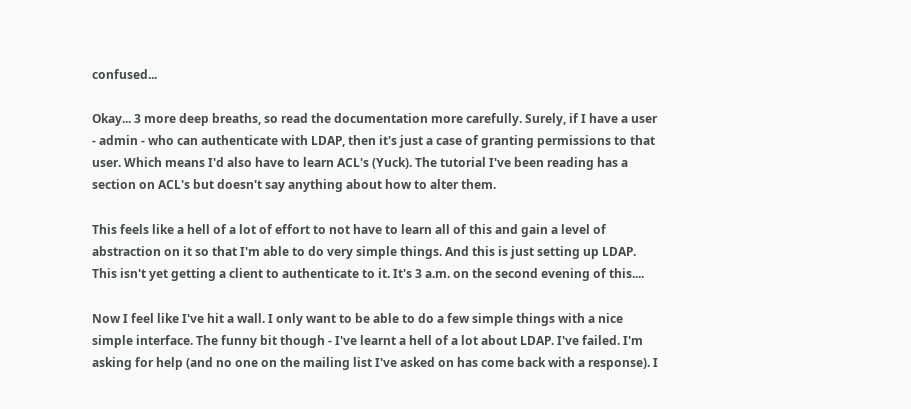confused...

Okay... 3 more deep breaths, so read the documentation more carefully. Surely, if I have a user - admin - who can authenticate with LDAP, then it's just a case of granting permissions to that user. Which means I'd also have to learn ACL's (Yuck). The tutorial I've been reading has a section on ACL's but doesn't say anything about how to alter them.

This feels like a hell of a lot of effort to not have to learn all of this and gain a level of abstraction on it so that I'm able to do very simple things. And this is just setting up LDAP. This isn't yet getting a client to authenticate to it. It's 3 a.m. on the second evening of this....

Now I feel like I've hit a wall. I only want to be able to do a few simple things with a nice simple interface. The funny bit though - I've learnt a hell of a lot about LDAP. I've failed. I'm asking for help (and no one on the mailing list I've asked on has come back with a response). I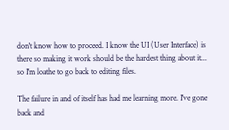don't know how to proceed. I know the UI (User Interface) is there so making it work should be the hardest thing about it... so I'm loathe to go back to editing files.

The failure in and of itself has had me learning more. I've gone back and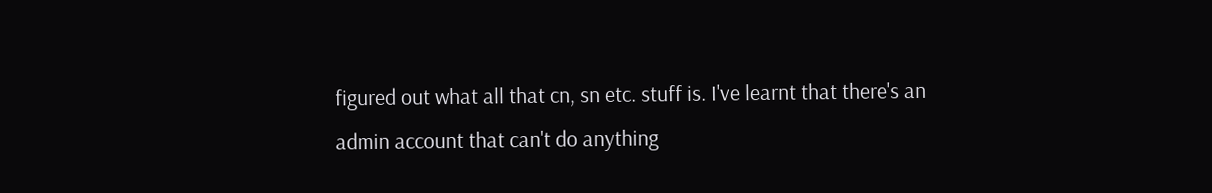figured out what all that cn, sn etc. stuff is. I've learnt that there's an admin account that can't do anything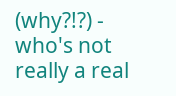(why?!?) - who's not really a real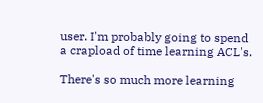user. I'm probably going to spend a crapload of time learning ACL's.

There's so much more learning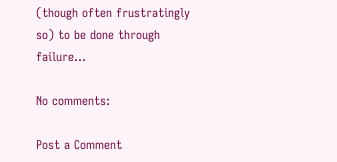(though often frustratingly so) to be done through failure...

No comments:

Post a Comment